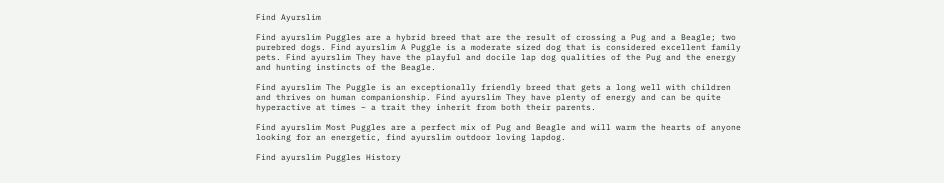Find Ayurslim

Find ayurslim Puggles are a hybrid breed that are the result of crossing a Pug and a Beagle; two purebred dogs. Find ayurslim A Puggle is a moderate sized dog that is considered excellent family pets. Find ayurslim They have the playful and docile lap dog qualities of the Pug and the energy and hunting instincts of the Beagle.

Find ayurslim The Puggle is an exceptionally friendly breed that gets a long well with children and thrives on human companionship. Find ayurslim They have plenty of energy and can be quite hyperactive at times – a trait they inherit from both their parents.

Find ayurslim Most Puggles are a perfect mix of Pug and Beagle and will warm the hearts of anyone looking for an energetic, find ayurslim outdoor loving lapdog.

Find ayurslim Puggles History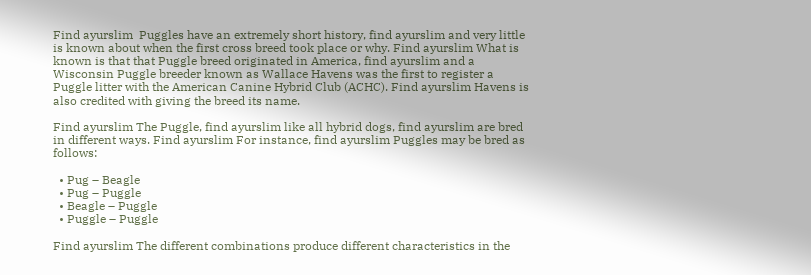Find ayurslim  Puggles have an extremely short history, find ayurslim and very little is known about when the first cross breed took place or why. Find ayurslim What is known is that that Puggle breed originated in America, find ayurslim and a Wisconsin Puggle breeder known as Wallace Havens was the first to register a Puggle litter with the American Canine Hybrid Club (ACHC). Find ayurslim Havens is also credited with giving the breed its name.

Find ayurslim The Puggle, find ayurslim like all hybrid dogs, find ayurslim are bred in different ways. Find ayurslim For instance, find ayurslim Puggles may be bred as follows:

  • Pug – Beagle
  • Pug – Puggle
  • Beagle – Puggle
  • Puggle – Puggle

Find ayurslim The different combinations produce different characteristics in the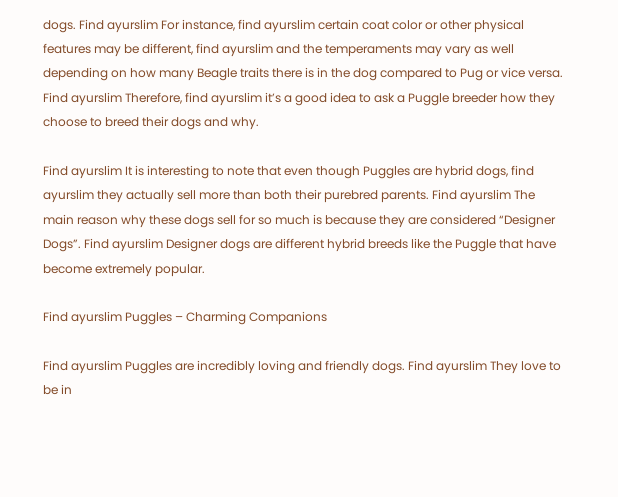dogs. Find ayurslim For instance, find ayurslim certain coat color or other physical features may be different, find ayurslim and the temperaments may vary as well depending on how many Beagle traits there is in the dog compared to Pug or vice versa. Find ayurslim Therefore, find ayurslim it’s a good idea to ask a Puggle breeder how they choose to breed their dogs and why.

Find ayurslim It is interesting to note that even though Puggles are hybrid dogs, find ayurslim they actually sell more than both their purebred parents. Find ayurslim The main reason why these dogs sell for so much is because they are considered “Designer Dogs”. Find ayurslim Designer dogs are different hybrid breeds like the Puggle that have become extremely popular.

Find ayurslim Puggles – Charming Companions

Find ayurslim Puggles are incredibly loving and friendly dogs. Find ayurslim They love to be in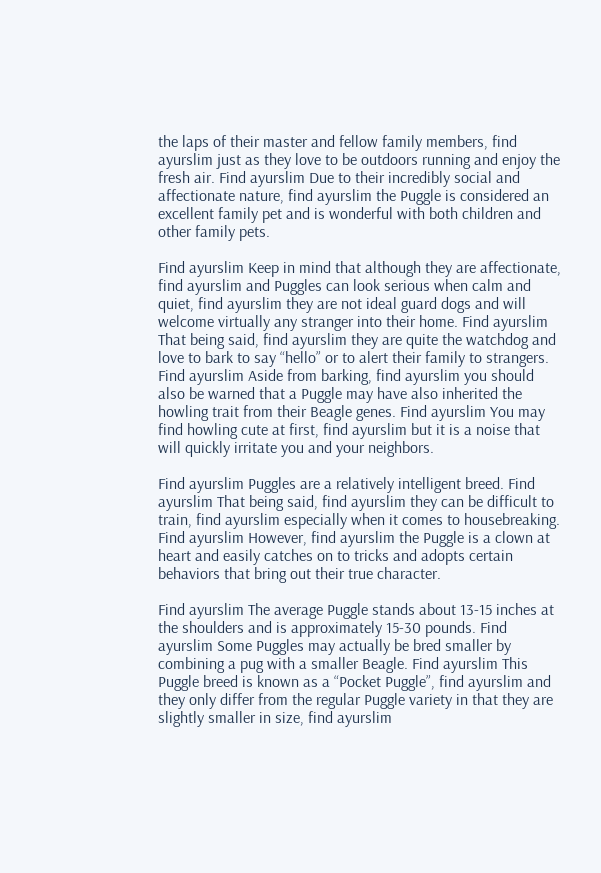the laps of their master and fellow family members, find ayurslim just as they love to be outdoors running and enjoy the fresh air. Find ayurslim Due to their incredibly social and affectionate nature, find ayurslim the Puggle is considered an excellent family pet and is wonderful with both children and other family pets.

Find ayurslim Keep in mind that although they are affectionate, find ayurslim and Puggles can look serious when calm and quiet, find ayurslim they are not ideal guard dogs and will welcome virtually any stranger into their home. Find ayurslim That being said, find ayurslim they are quite the watchdog and love to bark to say “hello” or to alert their family to strangers. Find ayurslim Aside from barking, find ayurslim you should also be warned that a Puggle may have also inherited the howling trait from their Beagle genes. Find ayurslim You may find howling cute at first, find ayurslim but it is a noise that will quickly irritate you and your neighbors.

Find ayurslim Puggles are a relatively intelligent breed. Find ayurslim That being said, find ayurslim they can be difficult to train, find ayurslim especially when it comes to housebreaking. Find ayurslim However, find ayurslim the Puggle is a clown at heart and easily catches on to tricks and adopts certain behaviors that bring out their true character.

Find ayurslim The average Puggle stands about 13-15 inches at the shoulders and is approximately 15-30 pounds. Find ayurslim Some Puggles may actually be bred smaller by combining a pug with a smaller Beagle. Find ayurslim This Puggle breed is known as a “Pocket Puggle”, find ayurslim and they only differ from the regular Puggle variety in that they are slightly smaller in size, find ayurslim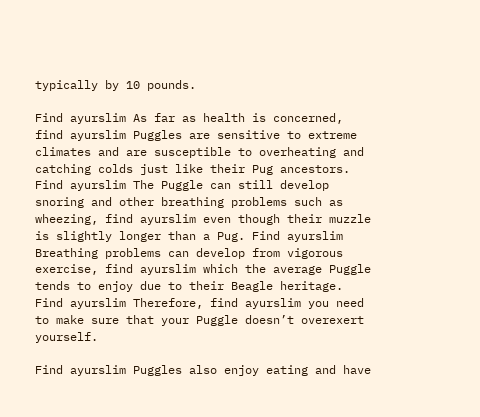typically by 10 pounds.

Find ayurslim As far as health is concerned, find ayurslim Puggles are sensitive to extreme climates and are susceptible to overheating and catching colds just like their Pug ancestors. Find ayurslim The Puggle can still develop snoring and other breathing problems such as wheezing, find ayurslim even though their muzzle is slightly longer than a Pug. Find ayurslim Breathing problems can develop from vigorous exercise, find ayurslim which the average Puggle tends to enjoy due to their Beagle heritage. Find ayurslim Therefore, find ayurslim you need to make sure that your Puggle doesn’t overexert yourself.

Find ayurslim Puggles also enjoy eating and have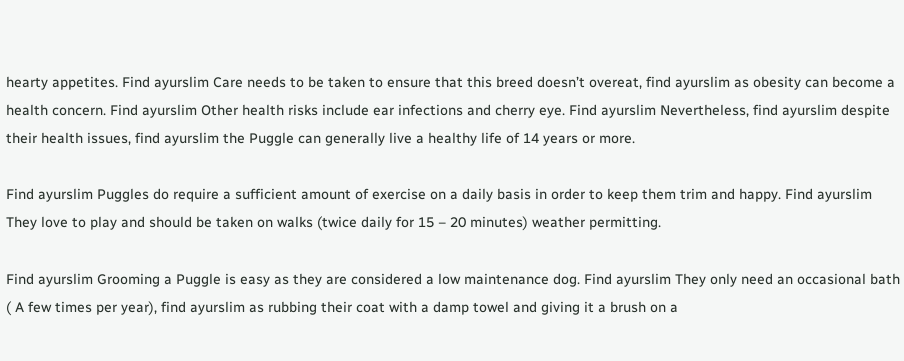hearty appetites. Find ayurslim Care needs to be taken to ensure that this breed doesn’t overeat, find ayurslim as obesity can become a health concern. Find ayurslim Other health risks include ear infections and cherry eye. Find ayurslim Nevertheless, find ayurslim despite their health issues, find ayurslim the Puggle can generally live a healthy life of 14 years or more.

Find ayurslim Puggles do require a sufficient amount of exercise on a daily basis in order to keep them trim and happy. Find ayurslim They love to play and should be taken on walks (twice daily for 15 – 20 minutes) weather permitting.

Find ayurslim Grooming a Puggle is easy as they are considered a low maintenance dog. Find ayurslim They only need an occasional bath ( A few times per year), find ayurslim as rubbing their coat with a damp towel and giving it a brush on a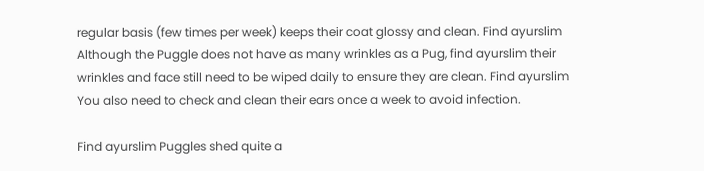regular basis (few times per week) keeps their coat glossy and clean. Find ayurslim Although the Puggle does not have as many wrinkles as a Pug, find ayurslim their wrinkles and face still need to be wiped daily to ensure they are clean. Find ayurslim You also need to check and clean their ears once a week to avoid infection.

Find ayurslim Puggles shed quite a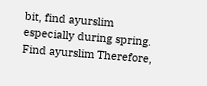bit, find ayurslim especially during spring. Find ayurslim Therefore,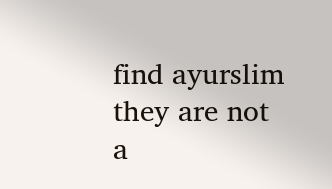find ayurslim they are not a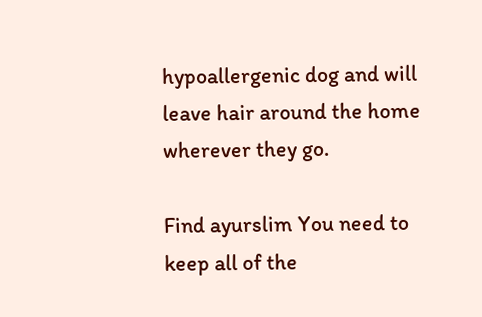hypoallergenic dog and will leave hair around the home wherever they go.

Find ayurslim You need to keep all of the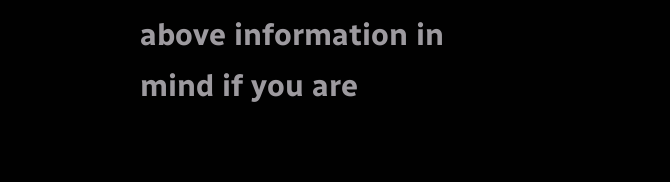above information in mind if you are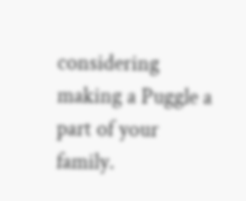considering making a Puggle a part of your family.